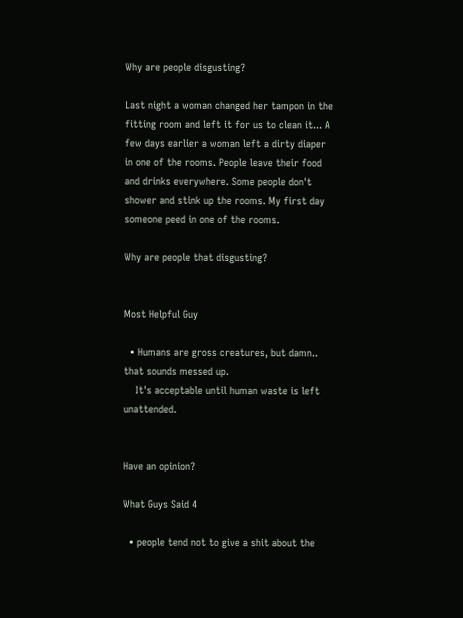Why are people disgusting?

Last night a woman changed her tampon in the fitting room and left it for us to clean it... A few days earlier a woman left a dirty diaper in one of the rooms. People leave their food and drinks everywhere. Some people don't shower and stink up the rooms. My first day someone peed in one of the rooms.

Why are people that disgusting?


Most Helpful Guy

  • Humans are gross creatures, but damn.. that sounds messed up.
    It's acceptable until human waste is left unattended.


Have an opinion?

What Guys Said 4

  • people tend not to give a shit about the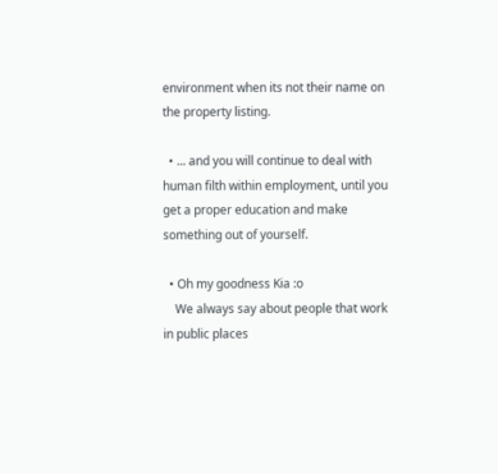environment when its not their name on the property listing.

  • ... and you will continue to deal with human filth within employment, until you get a proper education and make something out of yourself.

  • Oh my goodness Kia :o
    We always say about people that work in public places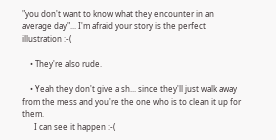"you don't want to know what they encounter in an average day"... I'm afraid your story is the perfect illustration :-(

    • They're also rude.

    • Yeah they don't give a sh... since they'll just walk away from the mess and you're the one who is to clean it up for them.
      I can see it happen :-(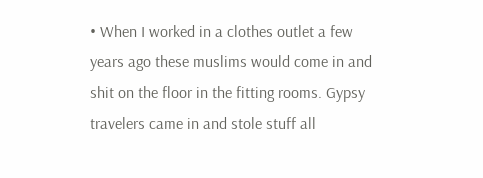• When I worked in a clothes outlet a few years ago these muslims would come in and shit on the floor in the fitting rooms. Gypsy travelers came in and stole stuff all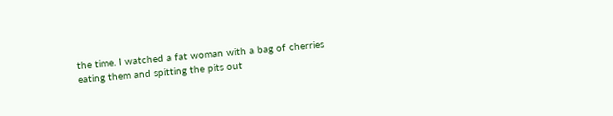the time. I watched a fat woman with a bag of cherries eating them and spitting the pits out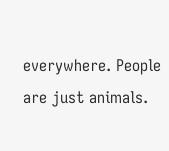everywhere. People are just animals.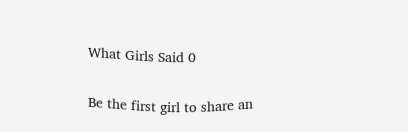What Girls Said 0

Be the first girl to share an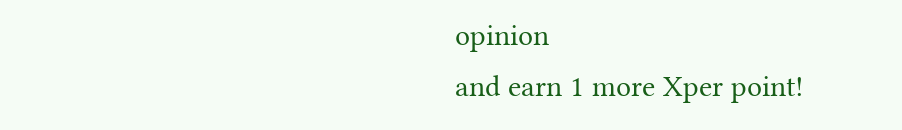opinion
and earn 1 more Xper point!